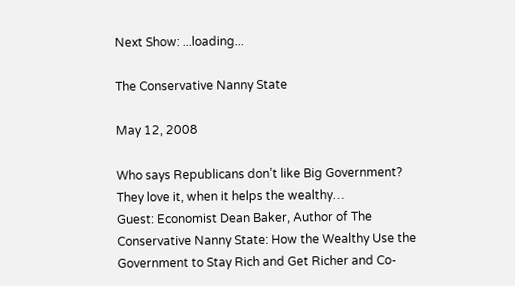Next Show: ...loading...

The Conservative Nanny State

May 12, 2008

Who says Republicans don’t like Big Government?
They love it, when it helps the wealthy…
Guest: Economist Dean Baker, Author of The Conservative Nanny State: How the Wealthy Use the Government to Stay Rich and Get Richer and Co-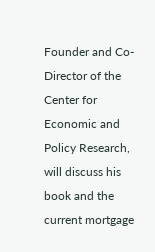Founder and Co-Director of the Center for Economic and Policy Research, will discuss his book and the current mortgage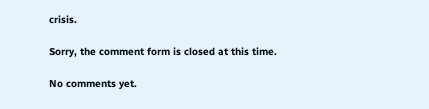crisis.

Sorry, the comment form is closed at this time.

No comments yet.